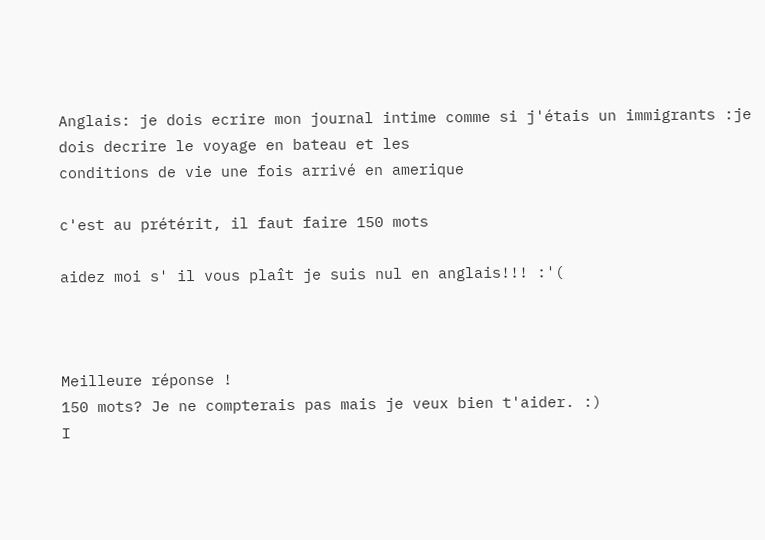Anglais: je dois ecrire mon journal intime comme si j'étais un immigrants :je dois decrire le voyage en bateau et les
conditions de vie une fois arrivé en amerique

c'est au prétérit, il faut faire 150 mots

aidez moi s' il vous plaît je suis nul en anglais!!! :'(



Meilleure réponse !
150 mots? Je ne compterais pas mais je veux bien t'aider. :)
I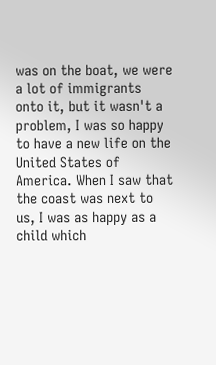was on the boat, we were a lot of immigrants onto it, but it wasn't a problem, I was so happy to have a new life on the United States of America. When I saw that the coast was next to us, I was as happy as a child which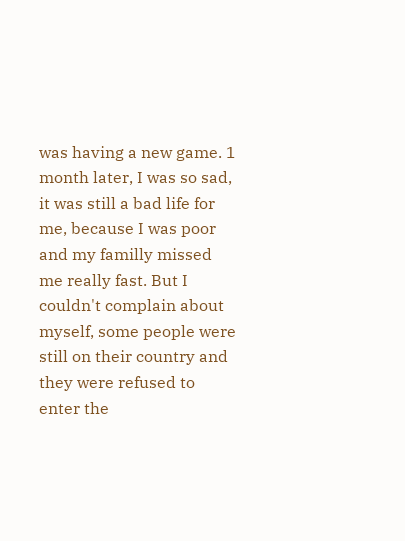was having a new game. 1 month later, I was so sad, it was still a bad life for me, because I was poor and my familly missed me really fast. But I couldn't complain about myself, some people were still on their country and they were refused to enter the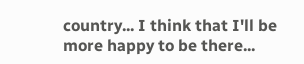country... I think that I'll be more happy to be there...